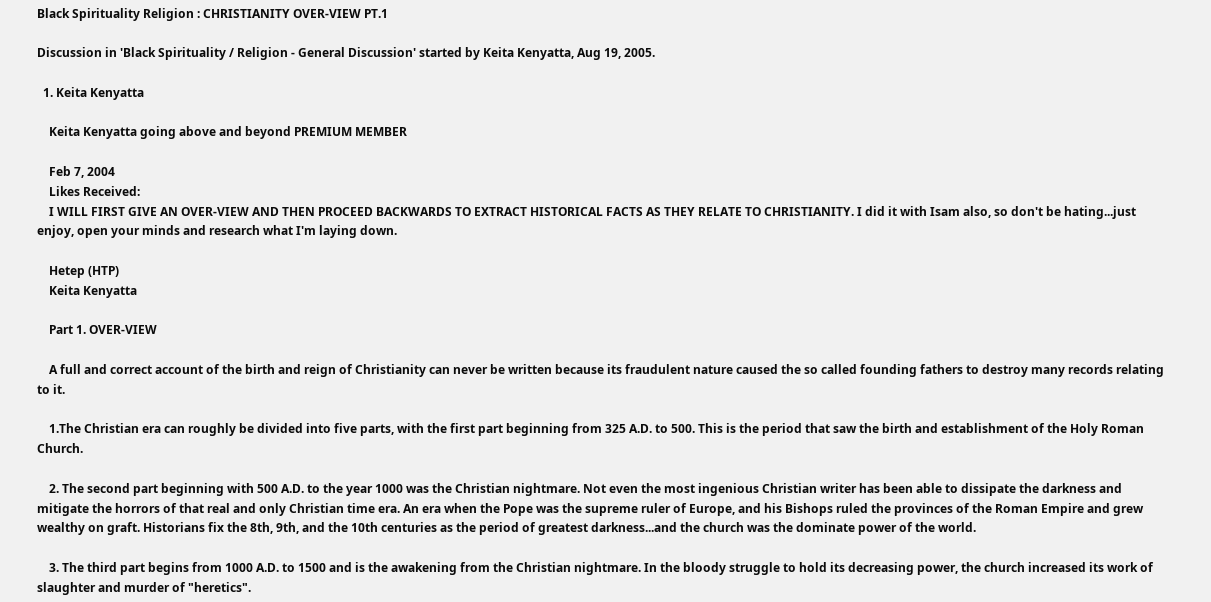Black Spirituality Religion : CHRISTIANITY OVER-VIEW PT.1

Discussion in 'Black Spirituality / Religion - General Discussion' started by Keita Kenyatta, Aug 19, 2005.

  1. Keita Kenyatta

    Keita Kenyatta going above and beyond PREMIUM MEMBER

    Feb 7, 2004
    Likes Received:
    I WILL FIRST GIVE AN OVER-VIEW AND THEN PROCEED BACKWARDS TO EXTRACT HISTORICAL FACTS AS THEY RELATE TO CHRISTIANITY. I did it with Isam also, so don't be hating...just enjoy, open your minds and research what I'm laying down.

    Hetep (HTP)
    Keita Kenyatta

    Part 1. OVER-VIEW

    A full and correct account of the birth and reign of Christianity can never be written because its fraudulent nature caused the so called founding fathers to destroy many records relating to it.

    1.The Christian era can roughly be divided into five parts, with the first part beginning from 325 A.D. to 500. This is the period that saw the birth and establishment of the Holy Roman Church.

    2. The second part beginning with 500 A.D. to the year 1000 was the Christian nightmare. Not even the most ingenious Christian writer has been able to dissipate the darkness and mitigate the horrors of that real and only Christian time era. An era when the Pope was the supreme ruler of Europe, and his Bishops ruled the provinces of the Roman Empire and grew wealthy on graft. Historians fix the 8th, 9th, and the 10th centuries as the period of greatest darkness...and the church was the dominate power of the world.

    3. The third part begins from 1000 A.D. to 1500 and is the awakening from the Christian nightmare. In the bloody struggle to hold its decreasing power, the church increased its work of slaughter and murder of "heretics".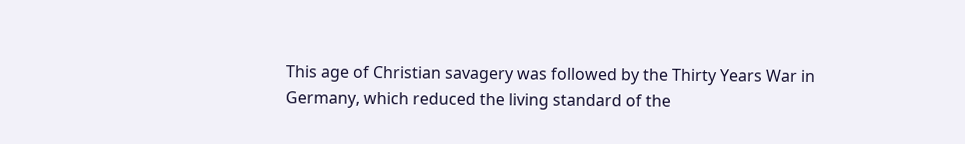This age of Christian savagery was followed by the Thirty Years War in Germany, which reduced the living standard of the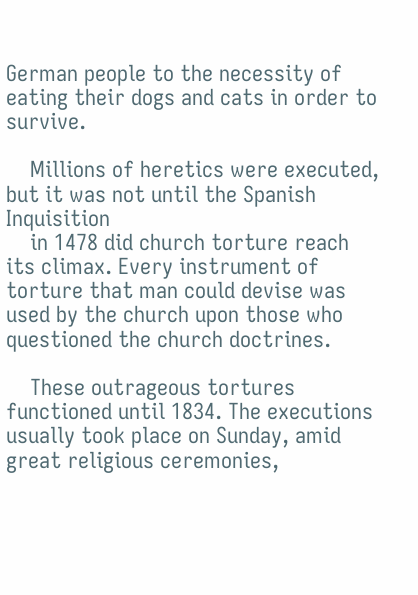German people to the necessity of eating their dogs and cats in order to survive.

    Millions of heretics were executed, but it was not until the Spanish Inquisition
    in 1478 did church torture reach its climax. Every instrument of torture that man could devise was used by the church upon those who questioned the church doctrines.

    These outrageous tortures functioned until 1834. The executions usually took place on Sunday, amid great religious ceremonies,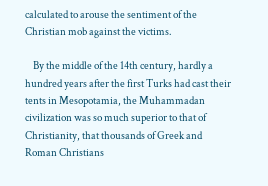calculated to arouse the sentiment of the Christian mob against the victims.

    By the middle of the 14th century, hardly a hundred years after the first Turks had cast their tents in Mesopotamia, the Muhammadan civilization was so much superior to that of Christianity, that thousands of Greek and Roman Christians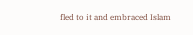fled to it and embraced Islam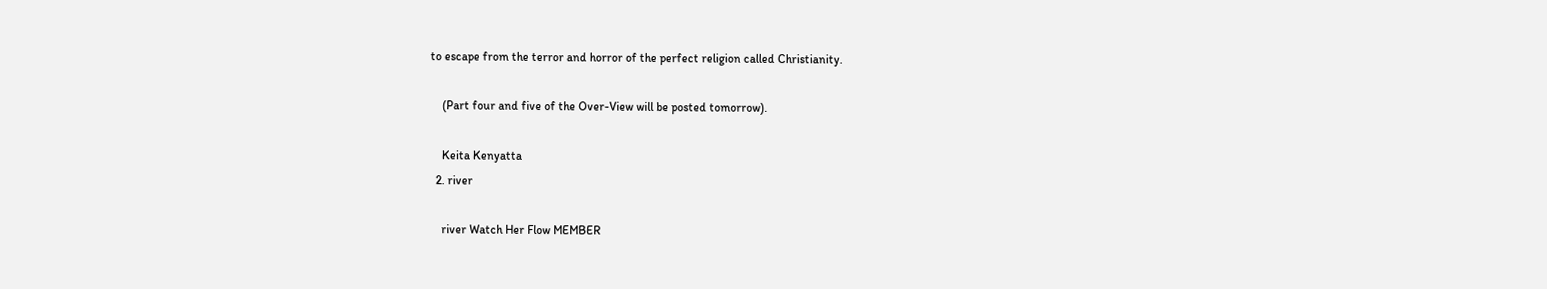to escape from the terror and horror of the perfect religion called Christianity.

    (Part four and five of the Over-View will be posted tomorrow).

    Keita Kenyatta
  2. river

    river Watch Her Flow MEMBER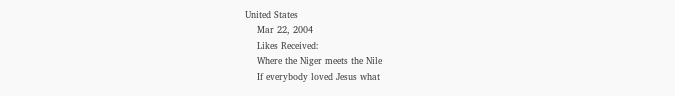United States
    Mar 22, 2004
    Likes Received:
    Where the Niger meets the Nile
    If everybody loved Jesus what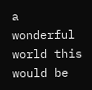a wonderful world this would be